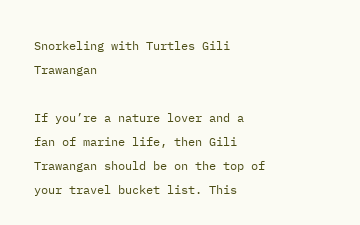Snorkeling with Turtles Gili Trawangan

If you’re a nature lover and a fan of marine life, then Gili Trawangan should be on the top of your travel bucket list. This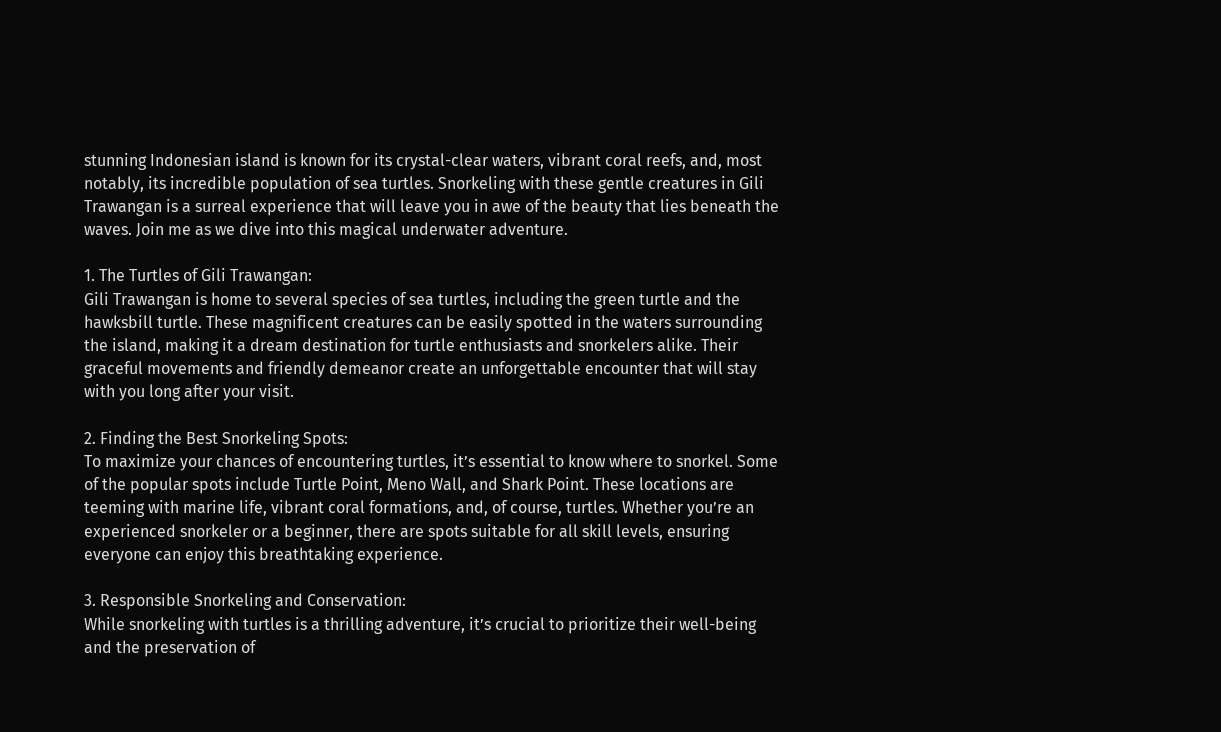stunning Indonesian island is known for its crystal-clear waters, vibrant coral reefs, and, most notably, its incredible population of sea turtles. Snorkeling with these gentle creatures in Gili Trawangan is a surreal experience that will leave you in awe of the beauty that lies beneath the waves. Join me as we dive into this magical underwater adventure.

1. The Turtles of Gili Trawangan:
Gili Trawangan is home to several species of sea turtles, including the green turtle and the hawksbill turtle. These magnificent creatures can be easily spotted in the waters surrounding the island, making it a dream destination for turtle enthusiasts and snorkelers alike. Their graceful movements and friendly demeanor create an unforgettable encounter that will stay with you long after your visit.

2. Finding the Best Snorkeling Spots:
To maximize your chances of encountering turtles, it’s essential to know where to snorkel. Some of the popular spots include Turtle Point, Meno Wall, and Shark Point. These locations are teeming with marine life, vibrant coral formations, and, of course, turtles. Whether you’re an experienced snorkeler or a beginner, there are spots suitable for all skill levels, ensuring everyone can enjoy this breathtaking experience.

3. Responsible Snorkeling and Conservation:
While snorkeling with turtles is a thrilling adventure, it’s crucial to prioritize their well-being and the preservation of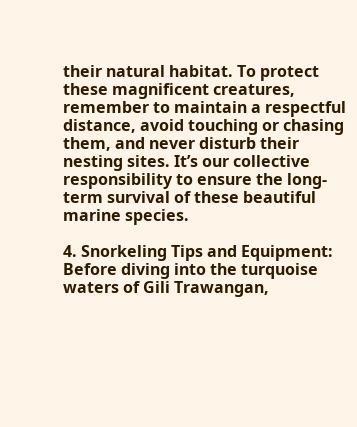their natural habitat. To protect these magnificent creatures, remember to maintain a respectful distance, avoid touching or chasing them, and never disturb their nesting sites. It’s our collective responsibility to ensure the long-term survival of these beautiful marine species.

4. Snorkeling Tips and Equipment:
Before diving into the turquoise waters of Gili Trawangan,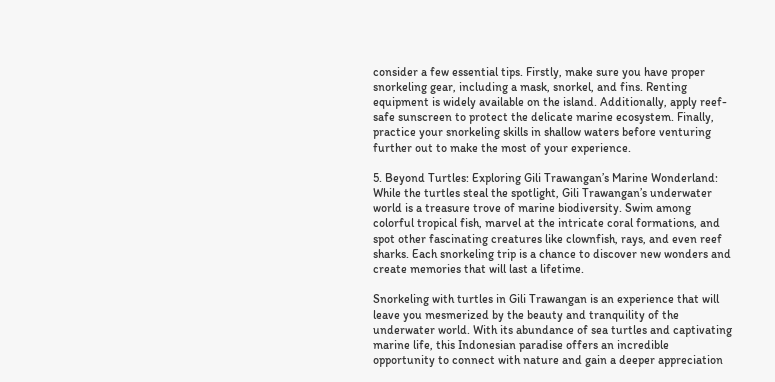consider a few essential tips. Firstly, make sure you have proper snorkeling gear, including a mask, snorkel, and fins. Renting equipment is widely available on the island. Additionally, apply reef-safe sunscreen to protect the delicate marine ecosystem. Finally, practice your snorkeling skills in shallow waters before venturing further out to make the most of your experience.

5. Beyond Turtles: Exploring Gili Trawangan’s Marine Wonderland:
While the turtles steal the spotlight, Gili Trawangan’s underwater world is a treasure trove of marine biodiversity. Swim among colorful tropical fish, marvel at the intricate coral formations, and spot other fascinating creatures like clownfish, rays, and even reef sharks. Each snorkeling trip is a chance to discover new wonders and create memories that will last a lifetime.

Snorkeling with turtles in Gili Trawangan is an experience that will leave you mesmerized by the beauty and tranquility of the underwater world. With its abundance of sea turtles and captivating marine life, this Indonesian paradise offers an incredible opportunity to connect with nature and gain a deeper appreciation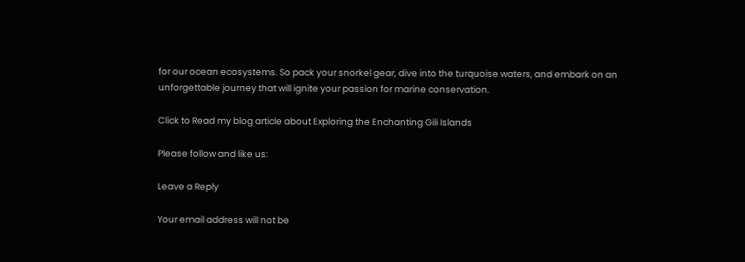for our ocean ecosystems. So pack your snorkel gear, dive into the turquoise waters, and embark on an unforgettable journey that will ignite your passion for marine conservation.

Click to Read my blog article about Exploring the Enchanting Gili Islands

Please follow and like us:

Leave a Reply

Your email address will not be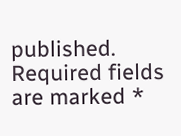published. Required fields are marked *